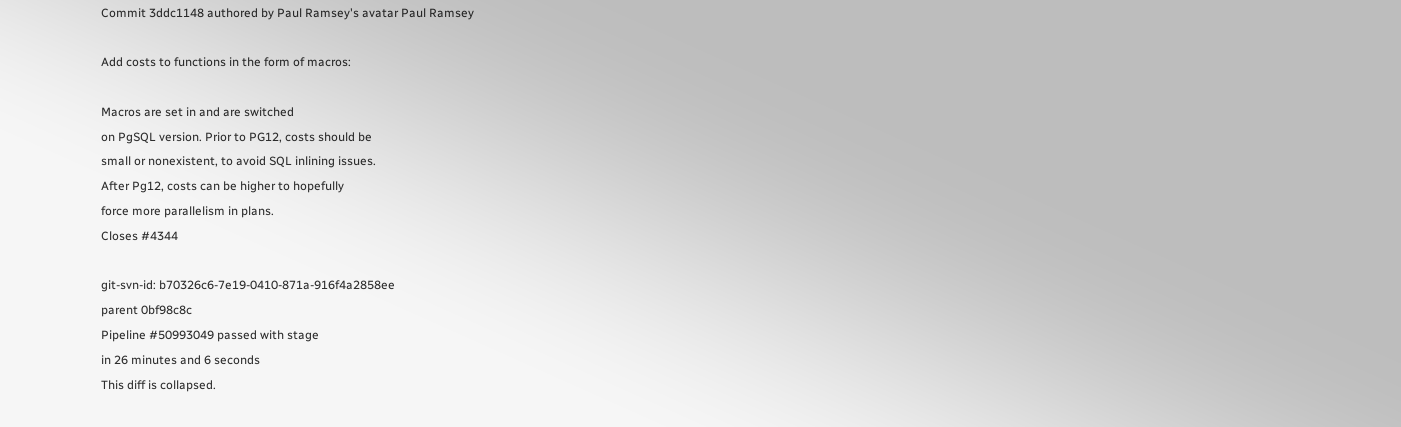Commit 3ddc1148 authored by Paul Ramsey's avatar Paul Ramsey

Add costs to functions in the form of macros:

Macros are set in and are switched
on PgSQL version. Prior to PG12, costs should be
small or nonexistent, to avoid SQL inlining issues.
After Pg12, costs can be higher to hopefully
force more parallelism in plans.
Closes #4344

git-svn-id: b70326c6-7e19-0410-871a-916f4a2858ee
parent 0bf98c8c
Pipeline #50993049 passed with stage
in 26 minutes and 6 seconds
This diff is collapsed.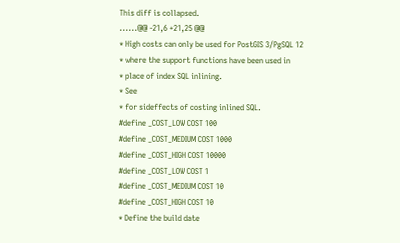This diff is collapsed.
......@@ -21,6 +21,25 @@
* High costs can only be used for PostGIS 3/PgSQL 12
* where the support functions have been used in
* place of index SQL inlining.
* See
* for sideffects of costing inlined SQL.
#define _COST_LOW COST 100
#define _COST_MEDIUM COST 1000
#define _COST_HIGH COST 10000
#define _COST_LOW COST 1
#define _COST_MEDIUM COST 10
#define _COST_HIGH COST 10
* Define the build date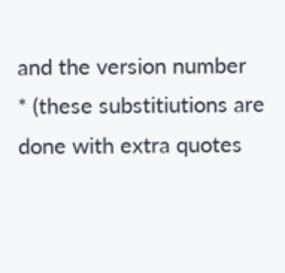and the version number
* (these substitiutions are done with extra quotes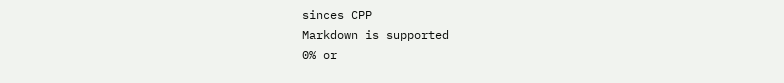sinces CPP
Markdown is supported
0% or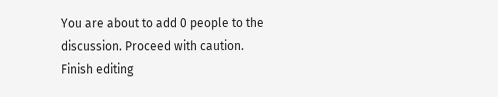You are about to add 0 people to the discussion. Proceed with caution.
Finish editing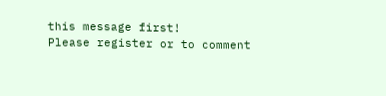this message first!
Please register or to comment